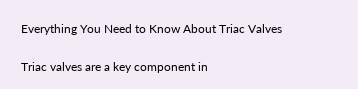Everything You Need to Know About Triac Valves

Triac valves are a key component in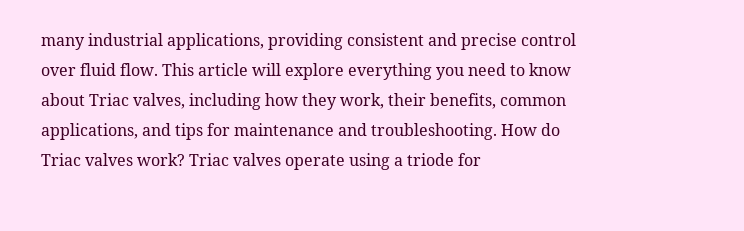many industrial applications, providing consistent and precise control over fluid flow. This article will explore everything you need to know about Triac valves, including how they work, their benefits, common applications, and tips for maintenance and troubleshooting. How do Triac valves work? Triac valves operate using a triode for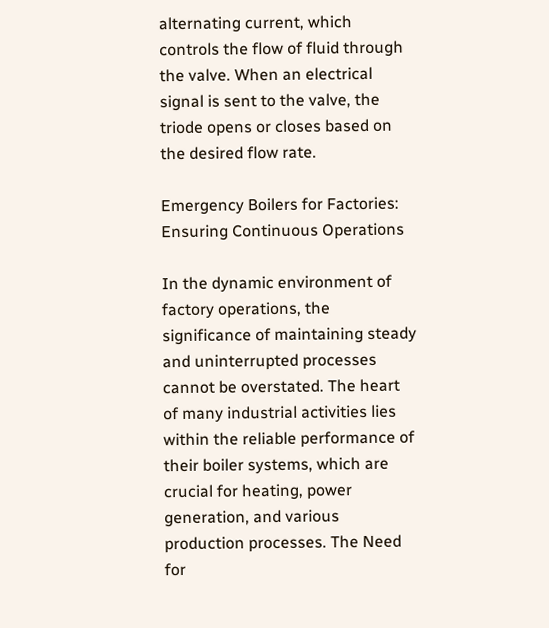alternating current, which controls the flow of fluid through the valve. When an electrical signal is sent to the valve, the triode opens or closes based on the desired flow rate.

Emergency Boilers for Factories: Ensuring Continuous Operations

In the dynamic environment of factory operations, the significance of maintaining steady and uninterrupted processes cannot be overstated. The heart of many industrial activities lies within the reliable performance of their boiler systems, which are crucial for heating, power generation, and various production processes. The Need for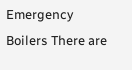Emergency Boilers There are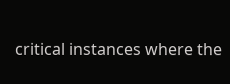critical instances where the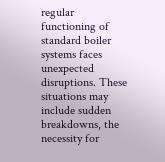regular functioning of standard boiler systems faces unexpected disruptions. These situations may include sudden breakdowns, the necessity for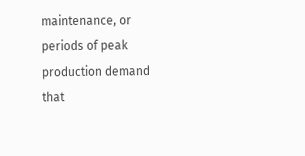maintenance, or periods of peak production demand that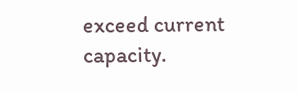exceed current capacity.